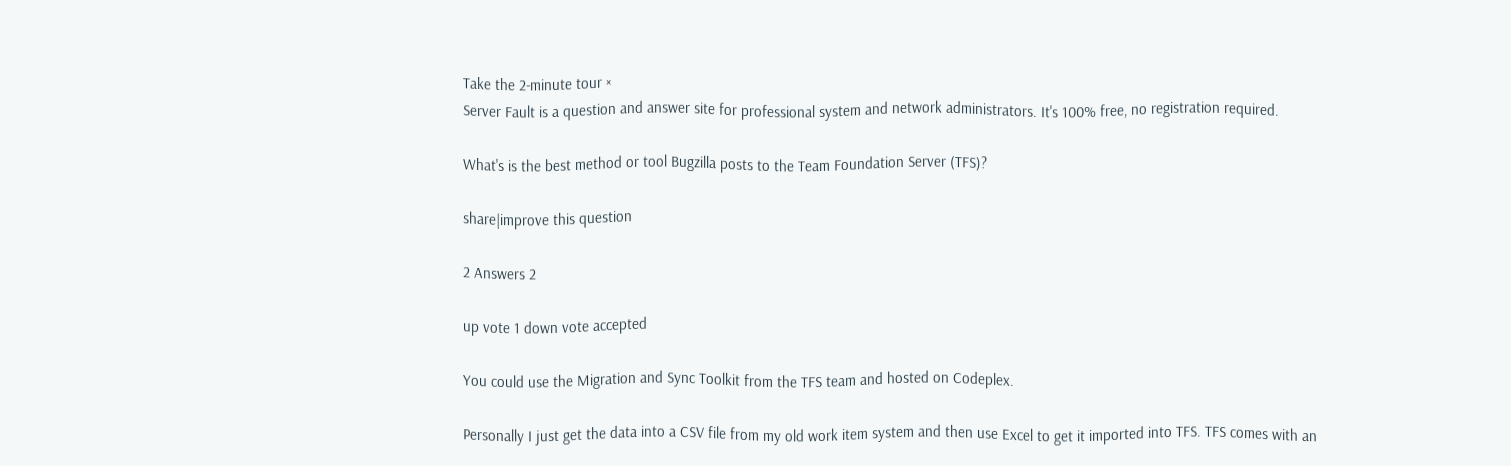Take the 2-minute tour ×
Server Fault is a question and answer site for professional system and network administrators. It's 100% free, no registration required.

What's is the best method or tool Bugzilla posts to the Team Foundation Server (TFS)?

share|improve this question

2 Answers 2

up vote 1 down vote accepted

You could use the Migration and Sync Toolkit from the TFS team and hosted on Codeplex.

Personally I just get the data into a CSV file from my old work item system and then use Excel to get it imported into TFS. TFS comes with an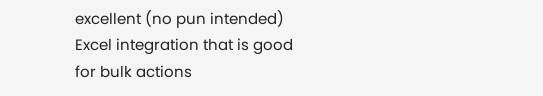excellent (no pun intended) Excel integration that is good for bulk actions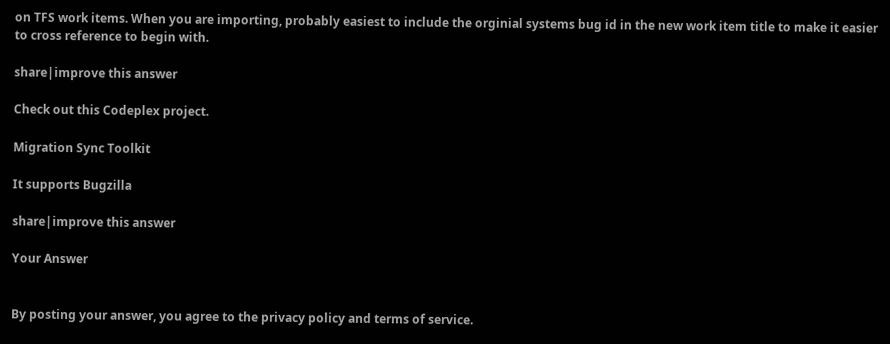on TFS work items. When you are importing, probably easiest to include the orginial systems bug id in the new work item title to make it easier to cross reference to begin with.

share|improve this answer

Check out this Codeplex project.

Migration Sync Toolkit

It supports Bugzilla

share|improve this answer

Your Answer


By posting your answer, you agree to the privacy policy and terms of service.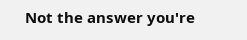Not the answer you're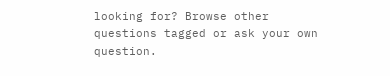looking for? Browse other questions tagged or ask your own question.